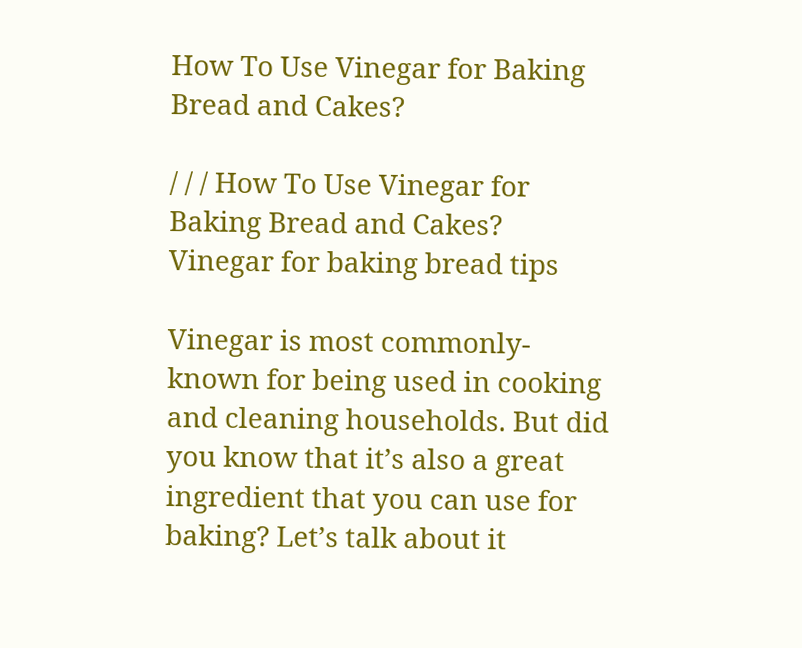How To Use Vinegar for Baking Bread and Cakes?

/ / / How To Use Vinegar for Baking Bread and Cakes?
Vinegar for baking bread tips

Vinegar is most commonly-known for being used in cooking and cleaning households. But did you know that it’s also a great ingredient that you can use for baking? Let’s talk about it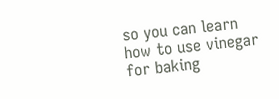so you can learn how to use vinegar for baking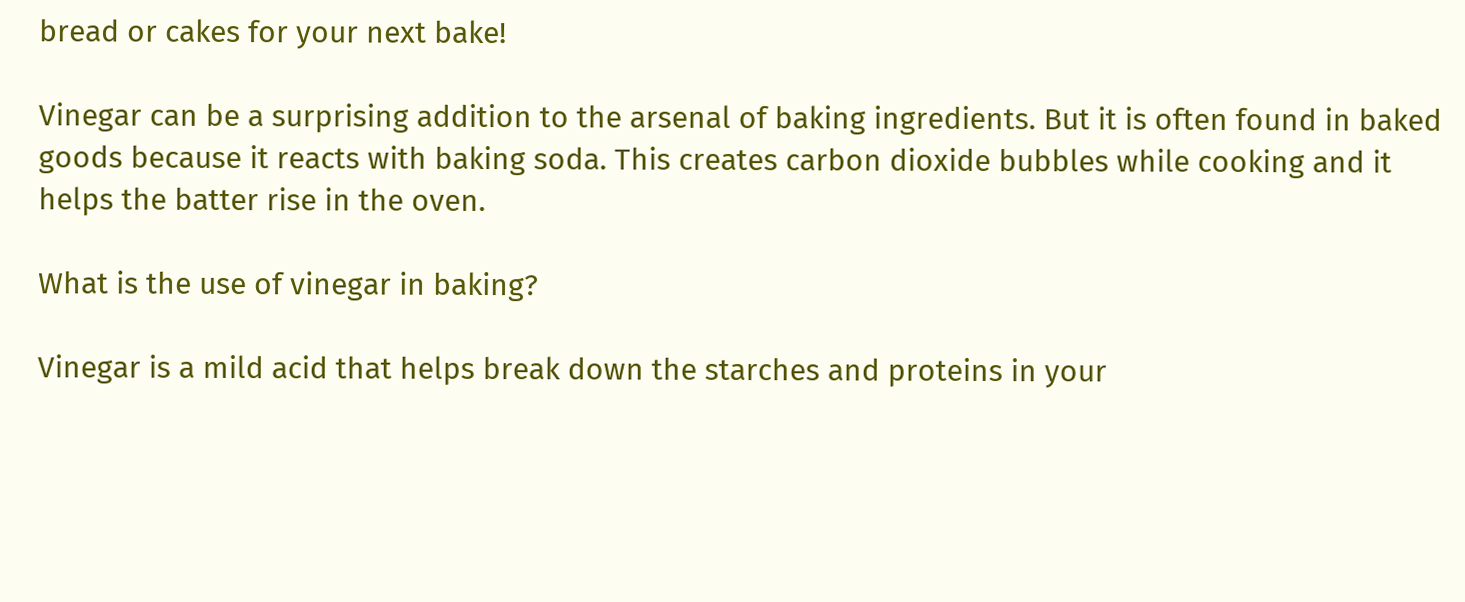bread or cakes for your next bake!

Vinegar can be a surprising addition to the arsenal of baking ingredients. But it is often found in baked goods because it reacts with baking soda. This creates carbon dioxide bubbles while cooking and it helps the batter rise in the oven.

What is the use of vinegar in baking?

Vinegar is a mild acid that helps break down the starches and proteins in your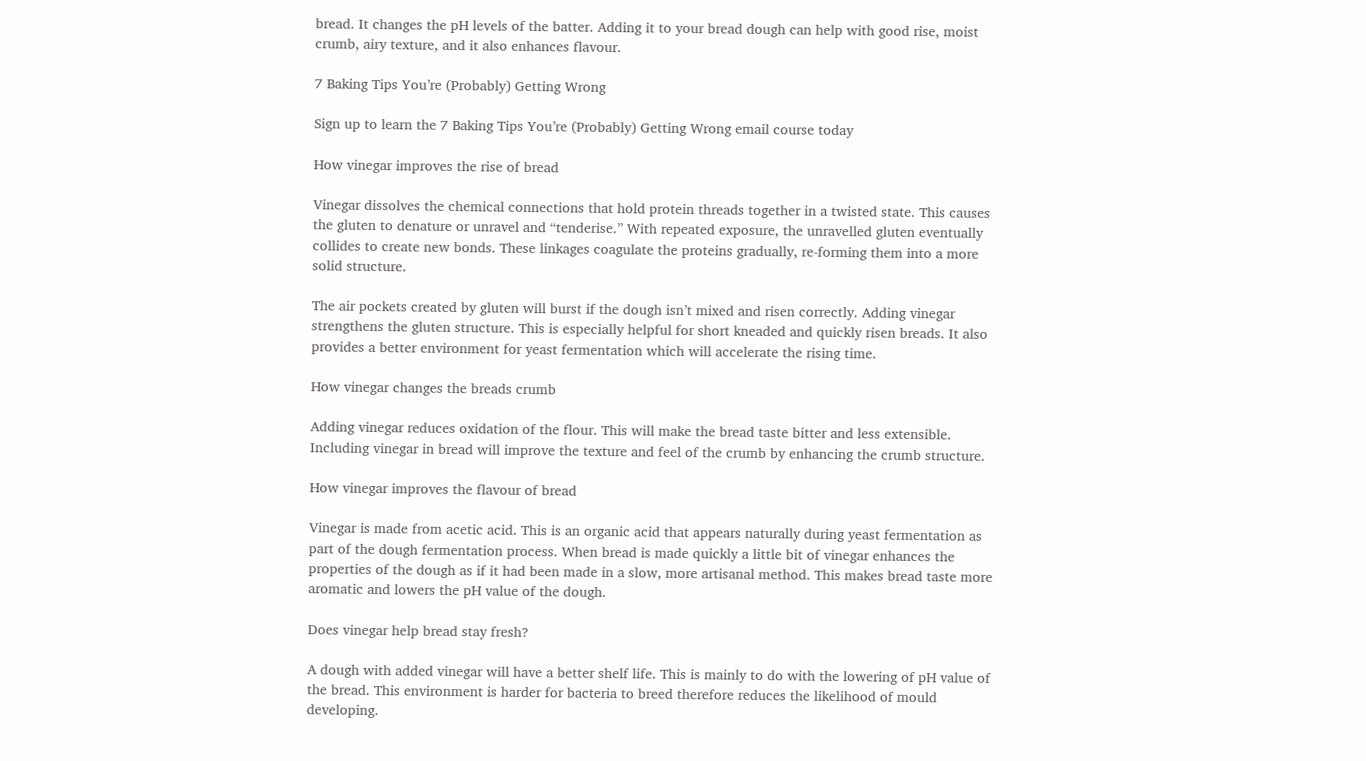bread. It changes the pH levels of the batter. Adding it to your bread dough can help with good rise, moist crumb, airy texture, and it also enhances flavour.

7 Baking Tips You’re (Probably) Getting Wrong

Sign up to learn the 7 Baking Tips You’re (Probably) Getting Wrong email course today

How vinegar improves the rise of bread

Vinegar dissolves the chemical connections that hold protein threads together in a twisted state. This causes the gluten to denature or unravel and “tenderise.” With repeated exposure, the unravelled gluten eventually collides to create new bonds. These linkages coagulate the proteins gradually, re-forming them into a more solid structure.

The air pockets created by gluten will burst if the dough isn’t mixed and risen correctly. Adding vinegar strengthens the gluten structure. This is especially helpful for short kneaded and quickly risen breads. It also provides a better environment for yeast fermentation which will accelerate the rising time.

How vinegar changes the breads crumb

Adding vinegar reduces oxidation of the flour. This will make the bread taste bitter and less extensible. Including vinegar in bread will improve the texture and feel of the crumb by enhancing the crumb structure.

How vinegar improves the flavour of bread

Vinegar is made from acetic acid. This is an organic acid that appears naturally during yeast fermentation as part of the dough fermentation process. When bread is made quickly a little bit of vinegar enhances the properties of the dough as if it had been made in a slow, more artisanal method. This makes bread taste more aromatic and lowers the pH value of the dough.

Does vinegar help bread stay fresh?

A dough with added vinegar will have a better shelf life. This is mainly to do with the lowering of pH value of the bread. This environment is harder for bacteria to breed therefore reduces the likelihood of mould developing.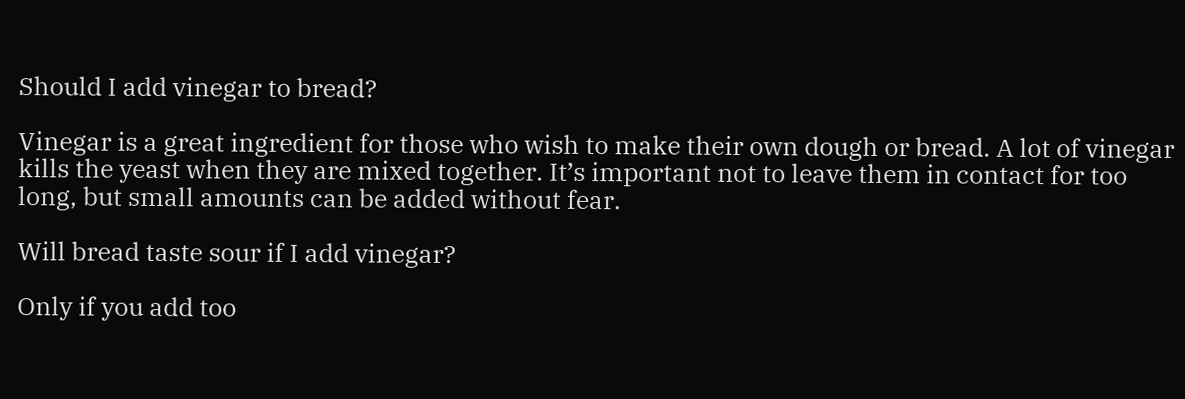Should I add vinegar to bread?

Vinegar is a great ingredient for those who wish to make their own dough or bread. A lot of vinegar kills the yeast when they are mixed together. It’s important not to leave them in contact for too long, but small amounts can be added without fear.

Will bread taste sour if I add vinegar?

Only if you add too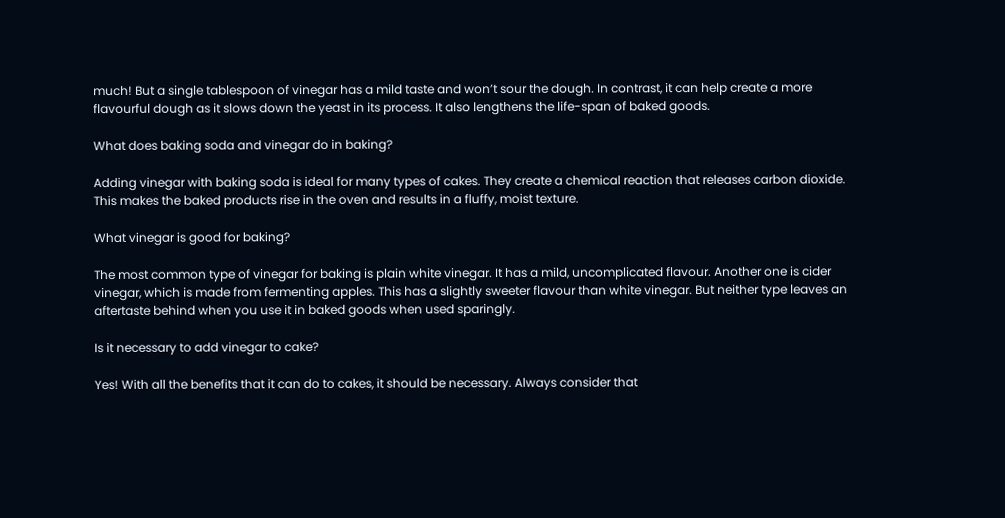much! But a single tablespoon of vinegar has a mild taste and won’t sour the dough. In contrast, it can help create a more flavourful dough as it slows down the yeast in its process. It also lengthens the life-span of baked goods.

What does baking soda and vinegar do in baking?

Adding vinegar with baking soda is ideal for many types of cakes. They create a chemical reaction that releases carbon dioxide. This makes the baked products rise in the oven and results in a fluffy, moist texture.

What vinegar is good for baking?

The most common type of vinegar for baking is plain white vinegar. It has a mild, uncomplicated flavour. Another one is cider vinegar, which is made from fermenting apples. This has a slightly sweeter flavour than white vinegar. But neither type leaves an aftertaste behind when you use it in baked goods when used sparingly.

Is it necessary to add vinegar to cake?

Yes! With all the benefits that it can do to cakes, it should be necessary. Always consider that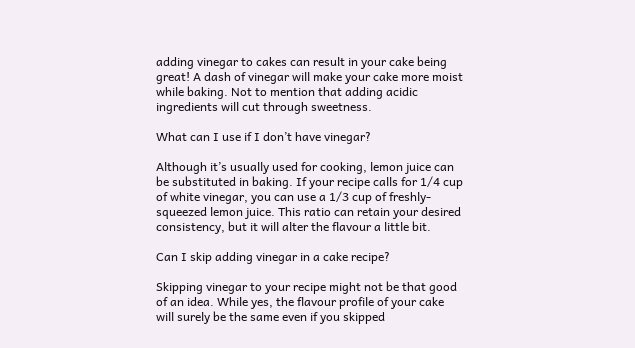adding vinegar to cakes can result in your cake being great! A dash of vinegar will make your cake more moist while baking. Not to mention that adding acidic ingredients will cut through sweetness.

What can I use if I don’t have vinegar?

Although it’s usually used for cooking, lemon juice can be substituted in baking. If your recipe calls for 1/4 cup of white vinegar, you can use a 1/3 cup of freshly-squeezed lemon juice. This ratio can retain your desired consistency, but it will alter the flavour a little bit.

Can I skip adding vinegar in a cake recipe?

Skipping vinegar to your recipe might not be that good of an idea. While yes, the flavour profile of your cake will surely be the same even if you skipped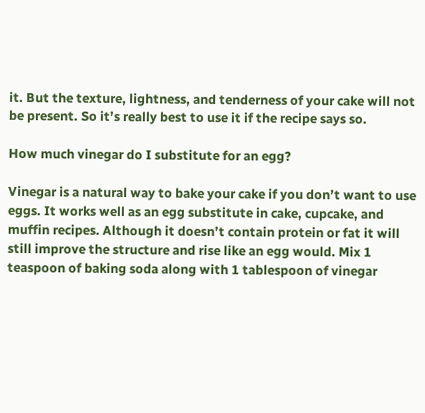it. But the texture, lightness, and tenderness of your cake will not be present. So it’s really best to use it if the recipe says so.

How much vinegar do I substitute for an egg?

Vinegar is a natural way to bake your cake if you don’t want to use eggs. It works well as an egg substitute in cake, cupcake, and muffin recipes. Although it doesn’t contain protein or fat it will still improve the structure and rise like an egg would. Mix 1 teaspoon of baking soda along with 1 tablespoon of vinegar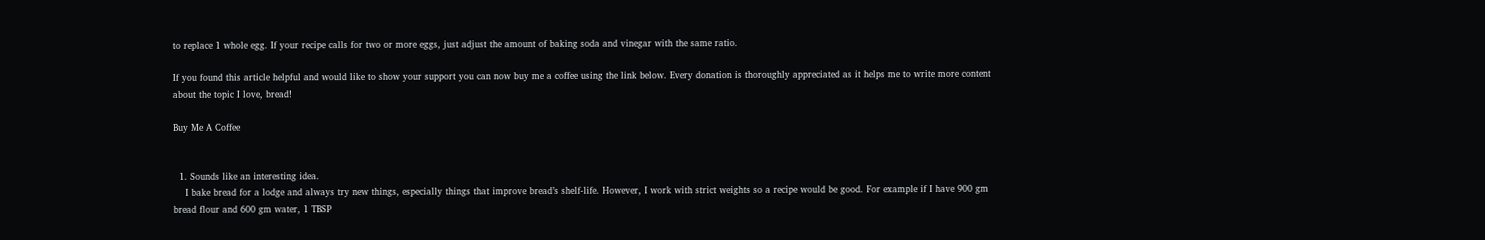to replace 1 whole egg. If your recipe calls for two or more eggs, just adjust the amount of baking soda and vinegar with the same ratio.

If you found this article helpful and would like to show your support you can now buy me a coffee using the link below. Every donation is thoroughly appreciated as it helps me to write more content about the topic I love, bread!

Buy Me A Coffee


  1. Sounds like an interesting idea.
    I bake bread for a lodge and always try new things, especially things that improve bread’s shelf-life. However, I work with strict weights so a recipe would be good. For example if I have 900 gm bread flour and 600 gm water, 1 TBSP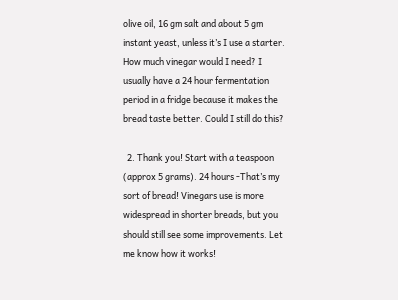olive oil, 16 gm salt and about 5 gm instant yeast, unless it’s I use a starter. How much vinegar would I need? I usually have a 24 hour fermentation period in a fridge because it makes the bread taste better. Could I still do this?

  2. Thank you! Start with a teaspoon (approx 5 grams). 24 hours -That’s my sort of bread! Vinegars use is more widespread in shorter breads, but you should still see some improvements. Let me know how it works!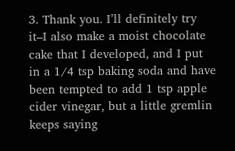3. Thank you. I’ll definitely try it–I also make a moist chocolate cake that I developed, and I put in a 1/4 tsp baking soda and have been tempted to add 1 tsp apple cider vinegar, but a little gremlin keeps saying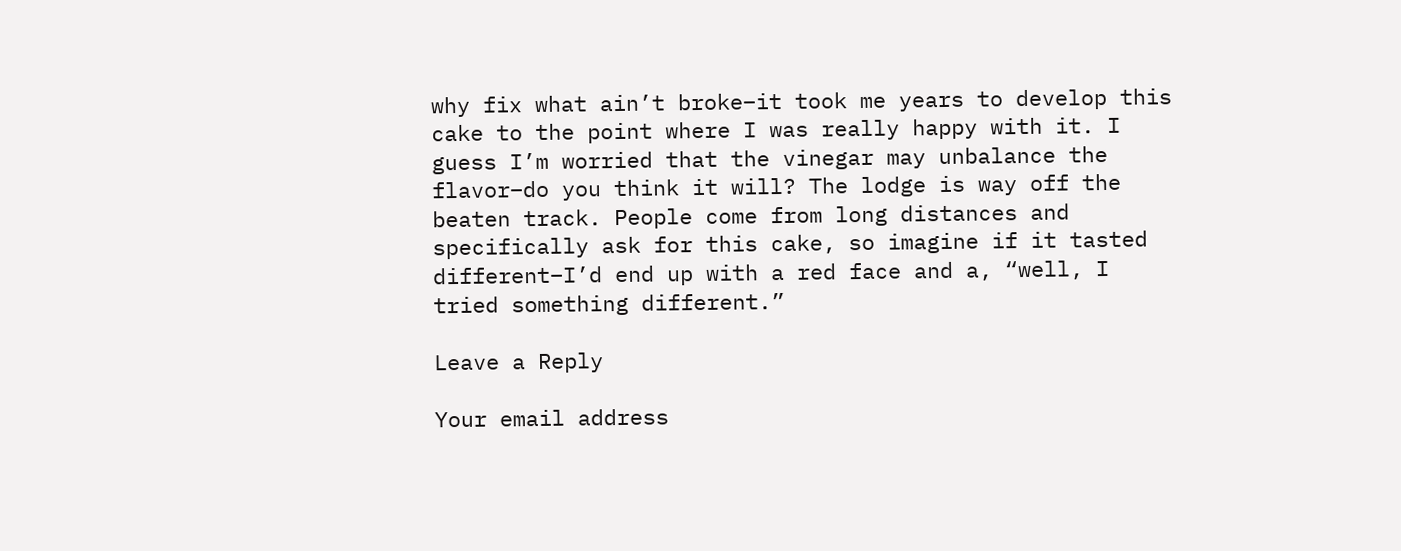why fix what ain’t broke–it took me years to develop this cake to the point where I was really happy with it. I guess I’m worried that the vinegar may unbalance the flavor–do you think it will? The lodge is way off the beaten track. People come from long distances and specifically ask for this cake, so imagine if it tasted different–I’d end up with a red face and a, “well, I tried something different.”

Leave a Reply

Your email address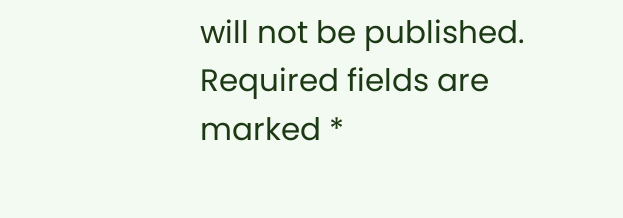will not be published. Required fields are marked *